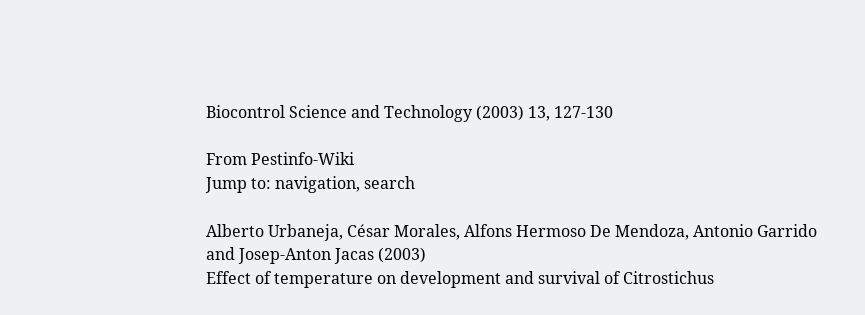Biocontrol Science and Technology (2003) 13, 127-130

From Pestinfo-Wiki
Jump to: navigation, search

Alberto Urbaneja, César Morales, Alfons Hermoso De Mendoza, Antonio Garrido and Josep-Anton Jacas (2003)
Effect of temperature on development and survival of Citrostichus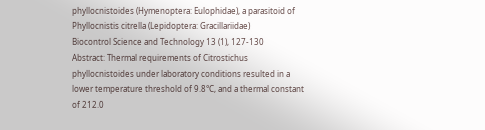phyllocnistoides (Hymenoptera: Eulophidae), a parasitoid of Phyllocnistis citrella (Lepidoptera: Gracillariidae)
Biocontrol Science and Technology 13 (1), 127-130
Abstract: Thermal requirements of Citrostichus phyllocnistoides under laboratory conditions resulted in a lower temperature threshold of 9.8°C, and a thermal constant of 212.0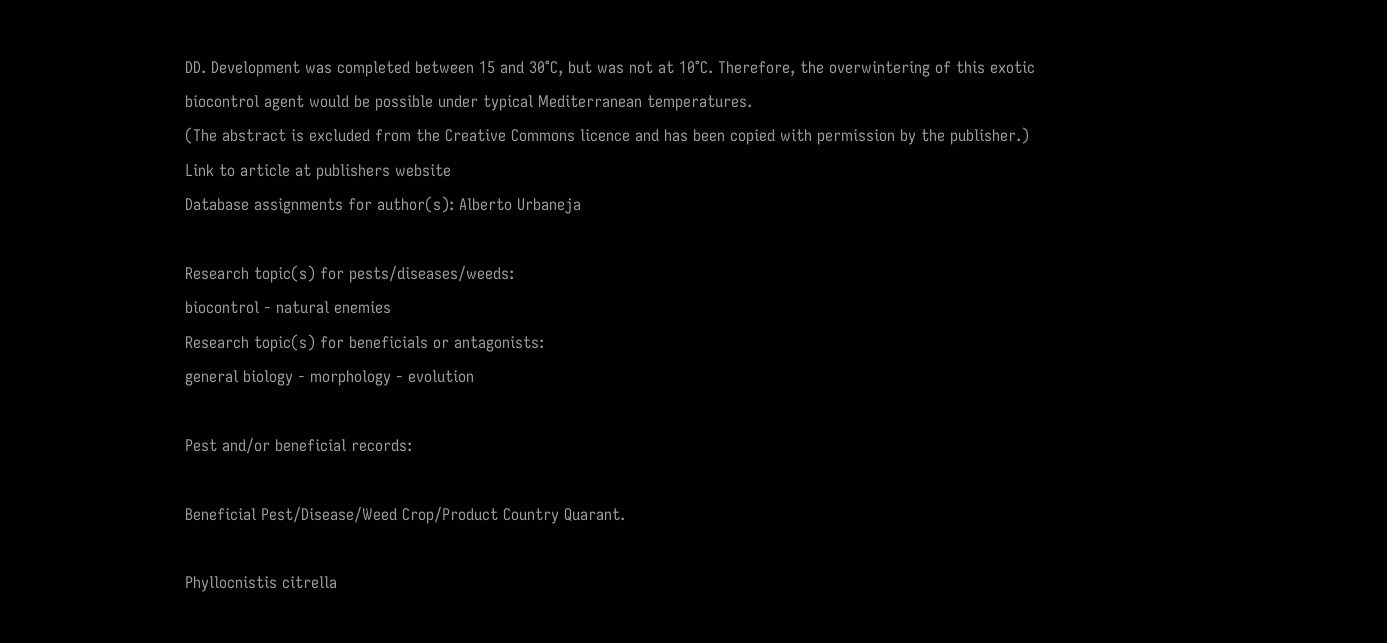DD. Development was completed between 15 and 30°C, but was not at 10°C. Therefore, the overwintering of this exotic biocontrol agent would be possible under typical Mediterranean temperatures.
(The abstract is excluded from the Creative Commons licence and has been copied with permission by the publisher.)
Link to article at publishers website
Database assignments for author(s): Alberto Urbaneja

Research topic(s) for pests/diseases/weeds:
biocontrol - natural enemies
Research topic(s) for beneficials or antagonists:
general biology - morphology - evolution

Pest and/or beneficial records:

Beneficial Pest/Disease/Weed Crop/Product Country Quarant.

Phyllocnistis citrella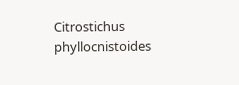Citrostichus phyllocnistoides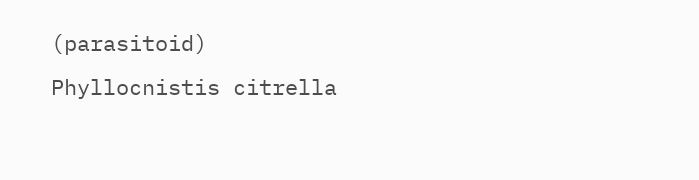(parasitoid) Phyllocnistis citrella